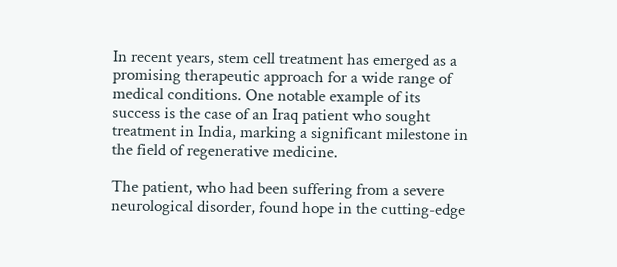In recent years, stem cell treatment has emerged as a promising therapeutic approach for a wide range of medical conditions. One notable example of its success is the case of an Iraq patient who sought treatment in India, marking a significant milestone in the field of regenerative medicine.

The patient, who had been suffering from a severe neurological disorder, found hope in the cutting-edge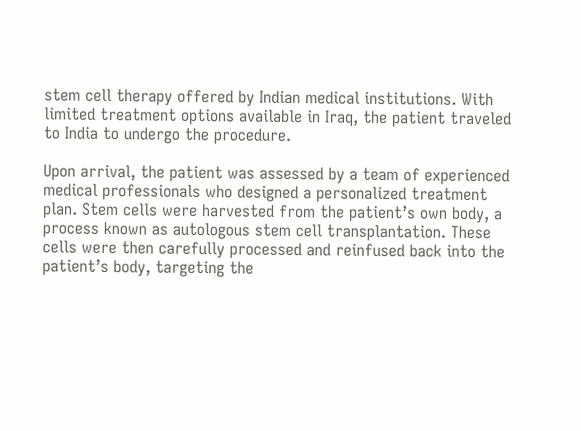stem cell therapy offered by Indian medical institutions. With limited treatment options available in Iraq, the patient traveled to India to undergo the procedure.

Upon arrival, the patient was assessed by a team of experienced medical professionals who designed a personalized treatment plan. Stem cells were harvested from the patient’s own body, a process known as autologous stem cell transplantation. These cells were then carefully processed and reinfused back into the patient’s body, targeting the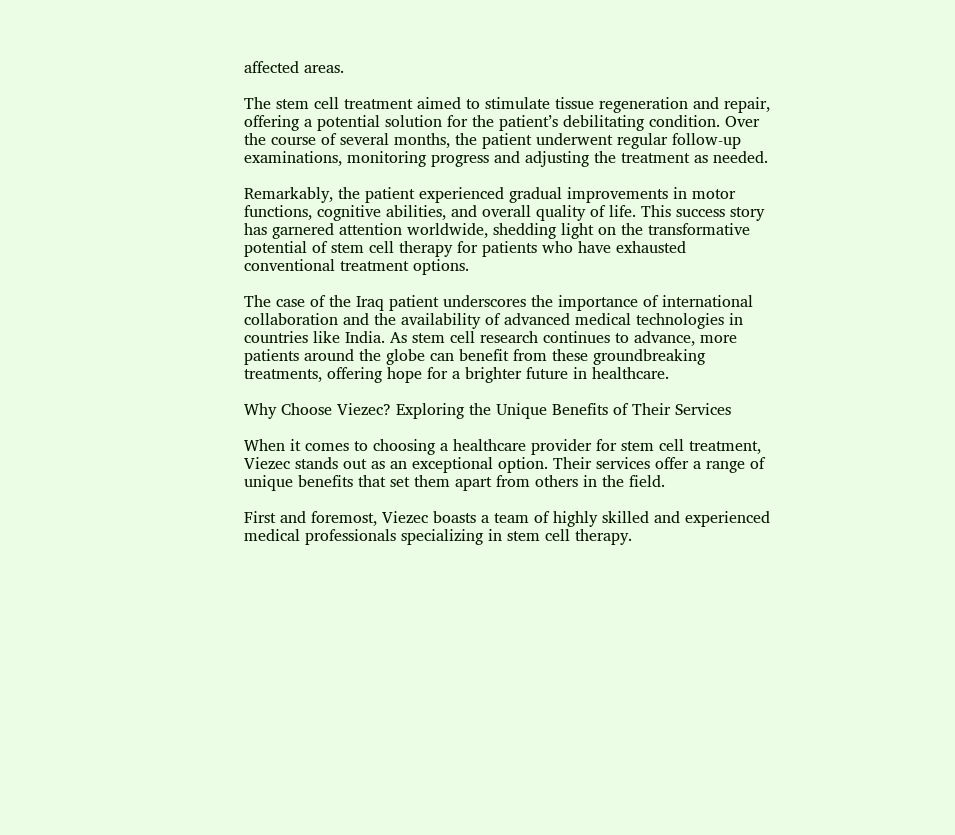affected areas.

The stem cell treatment aimed to stimulate tissue regeneration and repair, offering a potential solution for the patient’s debilitating condition. Over the course of several months, the patient underwent regular follow-up examinations, monitoring progress and adjusting the treatment as needed.

Remarkably, the patient experienced gradual improvements in motor functions, cognitive abilities, and overall quality of life. This success story has garnered attention worldwide, shedding light on the transformative potential of stem cell therapy for patients who have exhausted conventional treatment options.

The case of the Iraq patient underscores the importance of international collaboration and the availability of advanced medical technologies in countries like India. As stem cell research continues to advance, more patients around the globe can benefit from these groundbreaking treatments, offering hope for a brighter future in healthcare.

Why Choose Viezec? Exploring the Unique Benefits of Their Services

When it comes to choosing a healthcare provider for stem cell treatment, Viezec stands out as an exceptional option. Their services offer a range of unique benefits that set them apart from others in the field.

First and foremost, Viezec boasts a team of highly skilled and experienced medical professionals specializing in stem cell therapy.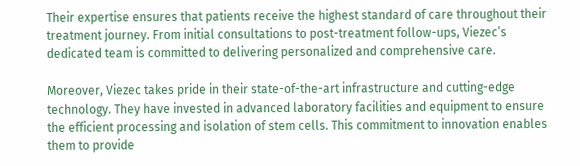Their expertise ensures that patients receive the highest standard of care throughout their treatment journey. From initial consultations to post-treatment follow-ups, Viezec’s dedicated team is committed to delivering personalized and comprehensive care.

Moreover, Viezec takes pride in their state-of-the-art infrastructure and cutting-edge technology. They have invested in advanced laboratory facilities and equipment to ensure the efficient processing and isolation of stem cells. This commitment to innovation enables them to provide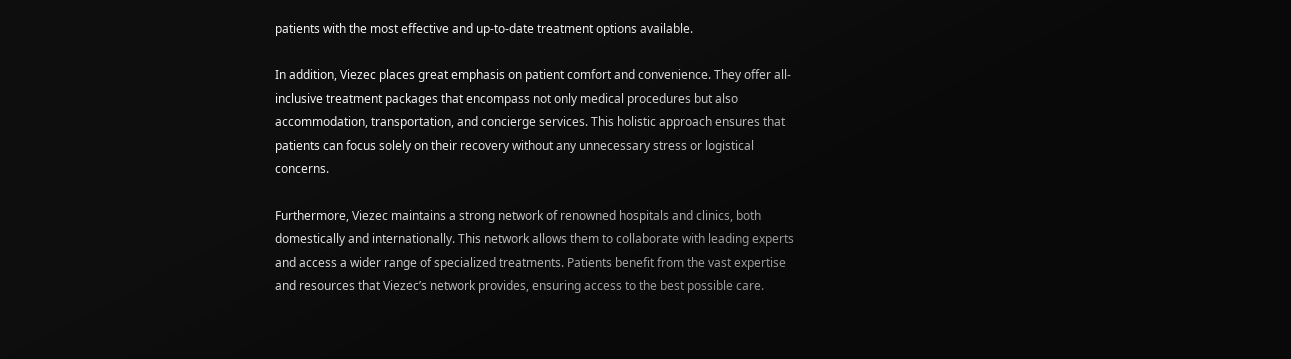patients with the most effective and up-to-date treatment options available.

In addition, Viezec places great emphasis on patient comfort and convenience. They offer all-inclusive treatment packages that encompass not only medical procedures but also accommodation, transportation, and concierge services. This holistic approach ensures that patients can focus solely on their recovery without any unnecessary stress or logistical concerns.

Furthermore, Viezec maintains a strong network of renowned hospitals and clinics, both domestically and internationally. This network allows them to collaborate with leading experts and access a wider range of specialized treatments. Patients benefit from the vast expertise and resources that Viezec’s network provides, ensuring access to the best possible care.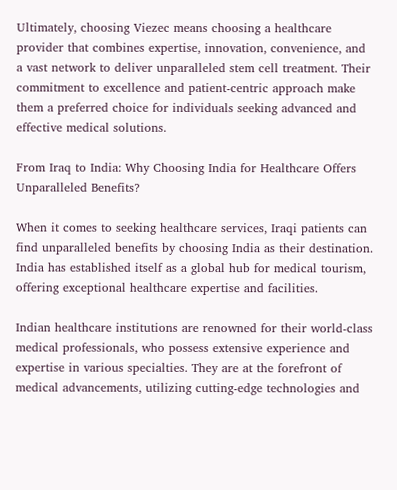Ultimately, choosing Viezec means choosing a healthcare provider that combines expertise, innovation, convenience, and a vast network to deliver unparalleled stem cell treatment. Their commitment to excellence and patient-centric approach make them a preferred choice for individuals seeking advanced and effective medical solutions.

From Iraq to India: Why Choosing India for Healthcare Offers Unparalleled Benefits?

When it comes to seeking healthcare services, Iraqi patients can find unparalleled benefits by choosing India as their destination. India has established itself as a global hub for medical tourism, offering exceptional healthcare expertise and facilities.

Indian healthcare institutions are renowned for their world-class medical professionals, who possess extensive experience and expertise in various specialties. They are at the forefront of medical advancements, utilizing cutting-edge technologies and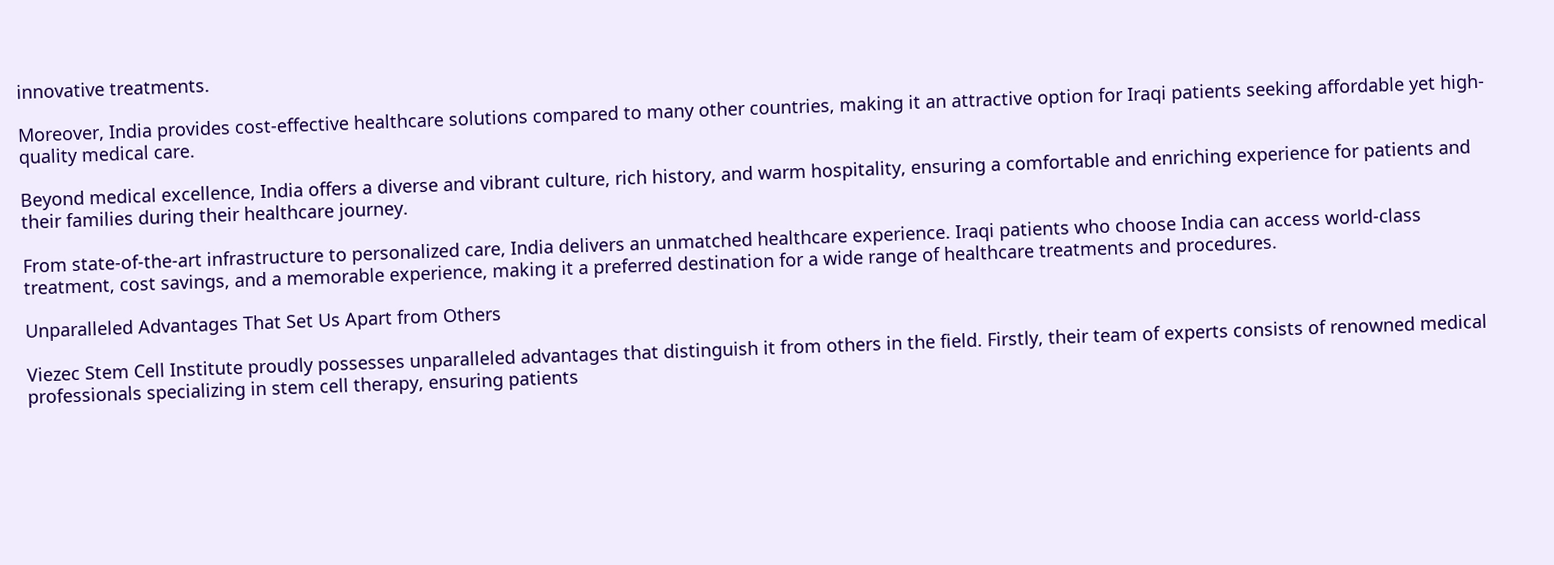innovative treatments.

Moreover, India provides cost-effective healthcare solutions compared to many other countries, making it an attractive option for Iraqi patients seeking affordable yet high-quality medical care.

Beyond medical excellence, India offers a diverse and vibrant culture, rich history, and warm hospitality, ensuring a comfortable and enriching experience for patients and their families during their healthcare journey.

From state-of-the-art infrastructure to personalized care, India delivers an unmatched healthcare experience. Iraqi patients who choose India can access world-class treatment, cost savings, and a memorable experience, making it a preferred destination for a wide range of healthcare treatments and procedures.

Unparalleled Advantages That Set Us Apart from Others

Viezec Stem Cell Institute proudly possesses unparalleled advantages that distinguish it from others in the field. Firstly, their team of experts consists of renowned medical professionals specializing in stem cell therapy, ensuring patients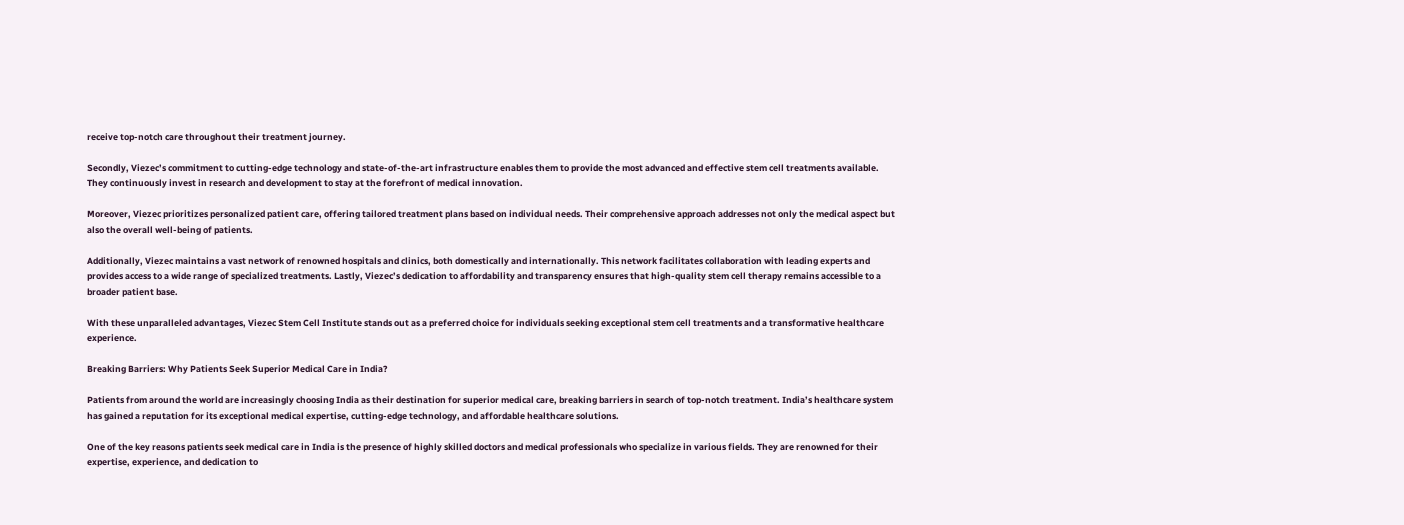receive top-notch care throughout their treatment journey.

Secondly, Viezec’s commitment to cutting-edge technology and state-of-the-art infrastructure enables them to provide the most advanced and effective stem cell treatments available. They continuously invest in research and development to stay at the forefront of medical innovation.

Moreover, Viezec prioritizes personalized patient care, offering tailored treatment plans based on individual needs. Their comprehensive approach addresses not only the medical aspect but also the overall well-being of patients.

Additionally, Viezec maintains a vast network of renowned hospitals and clinics, both domestically and internationally. This network facilitates collaboration with leading experts and provides access to a wide range of specialized treatments. Lastly, Viezec’s dedication to affordability and transparency ensures that high-quality stem cell therapy remains accessible to a broader patient base.

With these unparalleled advantages, Viezec Stem Cell Institute stands out as a preferred choice for individuals seeking exceptional stem cell treatments and a transformative healthcare experience.

Breaking Barriers: Why Patients Seek Superior Medical Care in India?

Patients from around the world are increasingly choosing India as their destination for superior medical care, breaking barriers in search of top-notch treatment. India’s healthcare system has gained a reputation for its exceptional medical expertise, cutting-edge technology, and affordable healthcare solutions.

One of the key reasons patients seek medical care in India is the presence of highly skilled doctors and medical professionals who specialize in various fields. They are renowned for their expertise, experience, and dedication to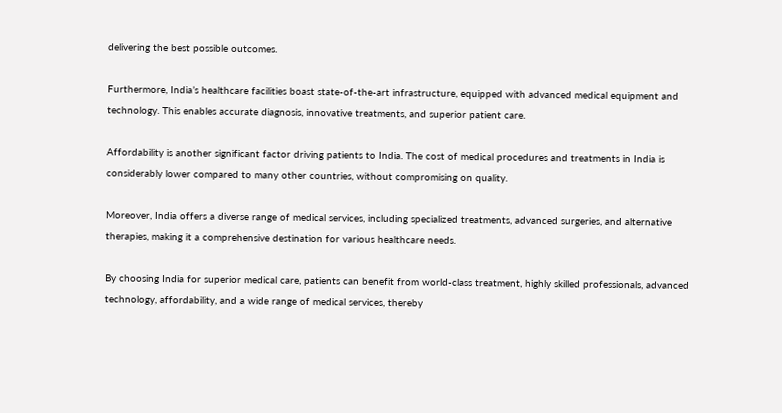delivering the best possible outcomes.

Furthermore, India’s healthcare facilities boast state-of-the-art infrastructure, equipped with advanced medical equipment and technology. This enables accurate diagnosis, innovative treatments, and superior patient care.

Affordability is another significant factor driving patients to India. The cost of medical procedures and treatments in India is considerably lower compared to many other countries, without compromising on quality.

Moreover, India offers a diverse range of medical services, including specialized treatments, advanced surgeries, and alternative therapies, making it a comprehensive destination for various healthcare needs.

By choosing India for superior medical care, patients can benefit from world-class treatment, highly skilled professionals, advanced technology, affordability, and a wide range of medical services, thereby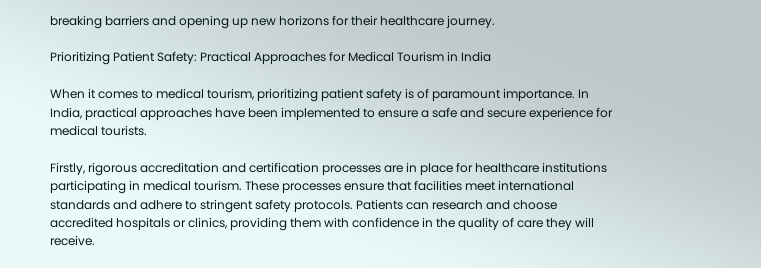breaking barriers and opening up new horizons for their healthcare journey.

Prioritizing Patient Safety: Practical Approaches for Medical Tourism in India

When it comes to medical tourism, prioritizing patient safety is of paramount importance. In India, practical approaches have been implemented to ensure a safe and secure experience for medical tourists.

Firstly, rigorous accreditation and certification processes are in place for healthcare institutions participating in medical tourism. These processes ensure that facilities meet international standards and adhere to stringent safety protocols. Patients can research and choose accredited hospitals or clinics, providing them with confidence in the quality of care they will receive.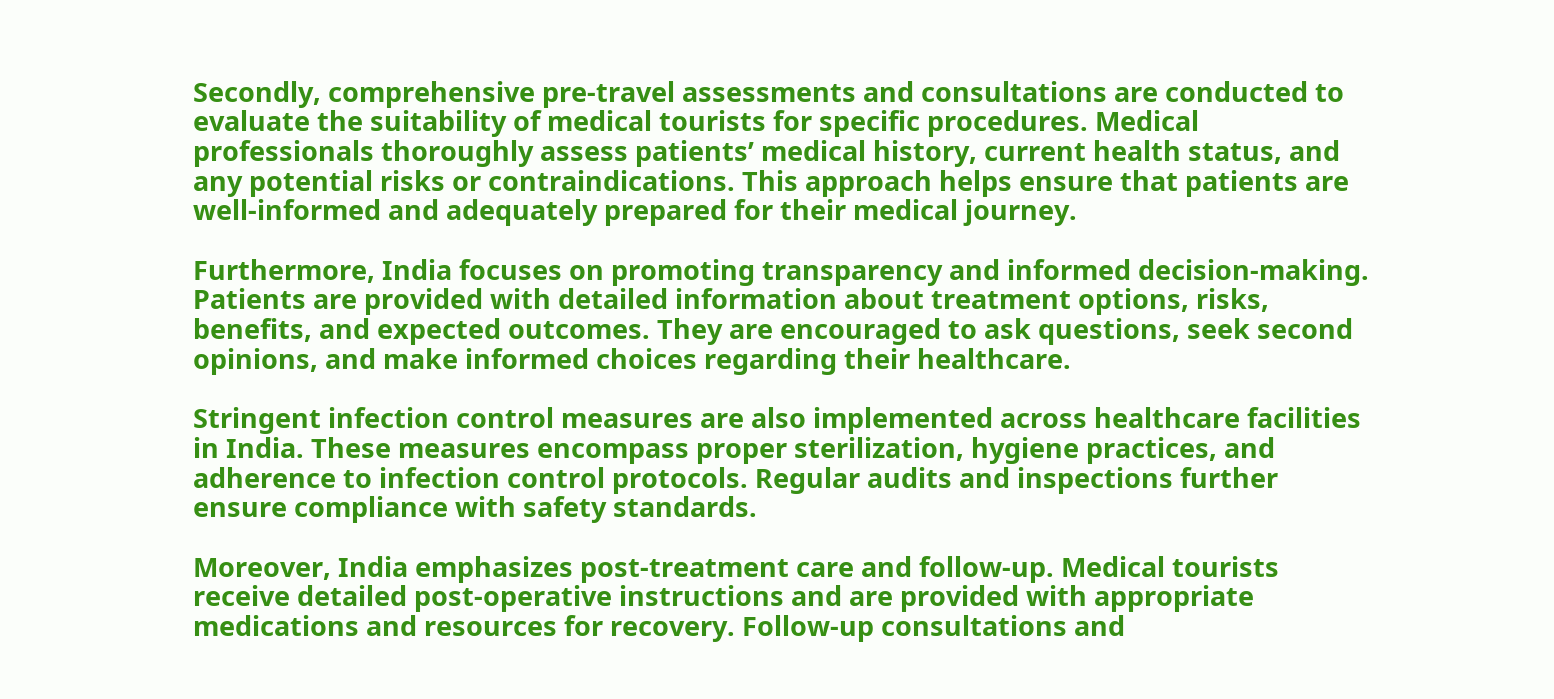Secondly, comprehensive pre-travel assessments and consultations are conducted to evaluate the suitability of medical tourists for specific procedures. Medical professionals thoroughly assess patients’ medical history, current health status, and any potential risks or contraindications. This approach helps ensure that patients are well-informed and adequately prepared for their medical journey.

Furthermore, India focuses on promoting transparency and informed decision-making. Patients are provided with detailed information about treatment options, risks, benefits, and expected outcomes. They are encouraged to ask questions, seek second opinions, and make informed choices regarding their healthcare.

Stringent infection control measures are also implemented across healthcare facilities in India. These measures encompass proper sterilization, hygiene practices, and adherence to infection control protocols. Regular audits and inspections further ensure compliance with safety standards.

Moreover, India emphasizes post-treatment care and follow-up. Medical tourists receive detailed post-operative instructions and are provided with appropriate medications and resources for recovery. Follow-up consultations and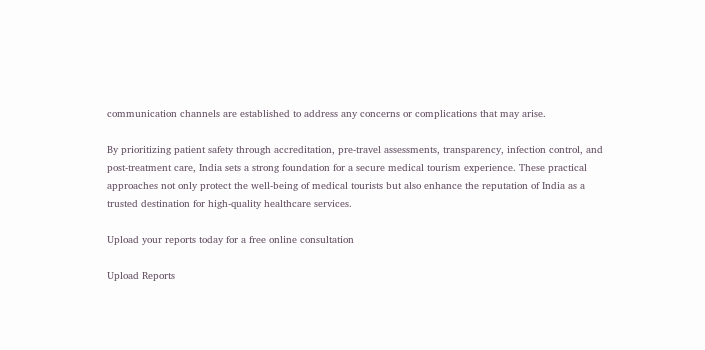communication channels are established to address any concerns or complications that may arise.

By prioritizing patient safety through accreditation, pre-travel assessments, transparency, infection control, and post-treatment care, India sets a strong foundation for a secure medical tourism experience. These practical approaches not only protect the well-being of medical tourists but also enhance the reputation of India as a trusted destination for high-quality healthcare services.

Upload your reports today for a free online consultation

Upload Reports